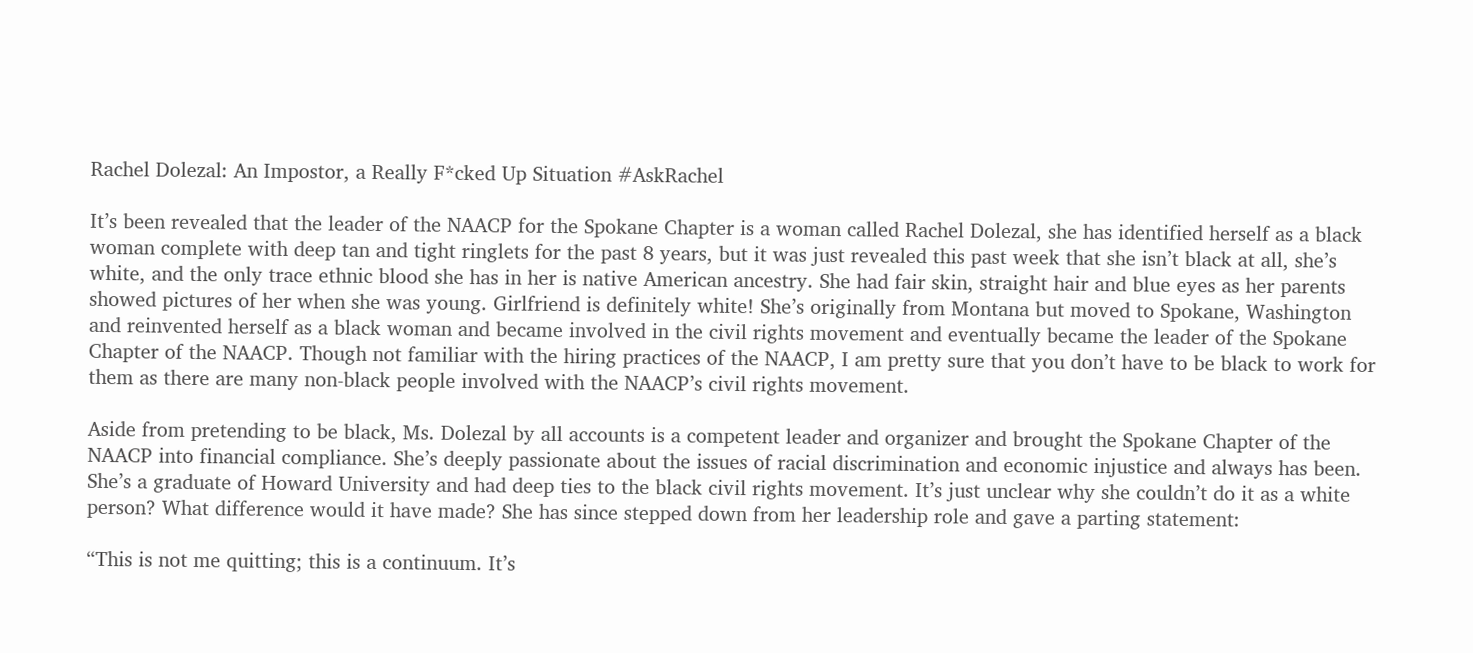Rachel Dolezal: An Impostor, a Really F*cked Up Situation #AskRachel

It’s been revealed that the leader of the NAACP for the Spokane Chapter is a woman called Rachel Dolezal, she has identified herself as a black woman complete with deep tan and tight ringlets for the past 8 years, but it was just revealed this past week that she isn’t black at all, she’s white, and the only trace ethnic blood she has in her is native American ancestry. She had fair skin, straight hair and blue eyes as her parents showed pictures of her when she was young. Girlfriend is definitely white! She’s originally from Montana but moved to Spokane, Washington and reinvented herself as a black woman and became involved in the civil rights movement and eventually became the leader of the Spokane Chapter of the NAACP. Though not familiar with the hiring practices of the NAACP, I am pretty sure that you don’t have to be black to work for them as there are many non-black people involved with the NAACP’s civil rights movement.

Aside from pretending to be black, Ms. Dolezal by all accounts is a competent leader and organizer and brought the Spokane Chapter of the NAACP into financial compliance. She’s deeply passionate about the issues of racial discrimination and economic injustice and always has been. She’s a graduate of Howard University and had deep ties to the black civil rights movement. It’s just unclear why she couldn’t do it as a white person? What difference would it have made? She has since stepped down from her leadership role and gave a parting statement:

“This is not me quitting; this is a continuum. It’s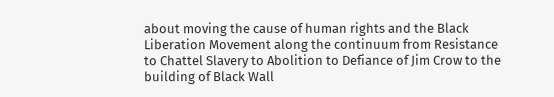about moving the cause of human rights and the Black Liberation Movement along the continuum from Resistance to Chattel Slavery to Abolition to Defiance of Jim Crow to the building of Black Wall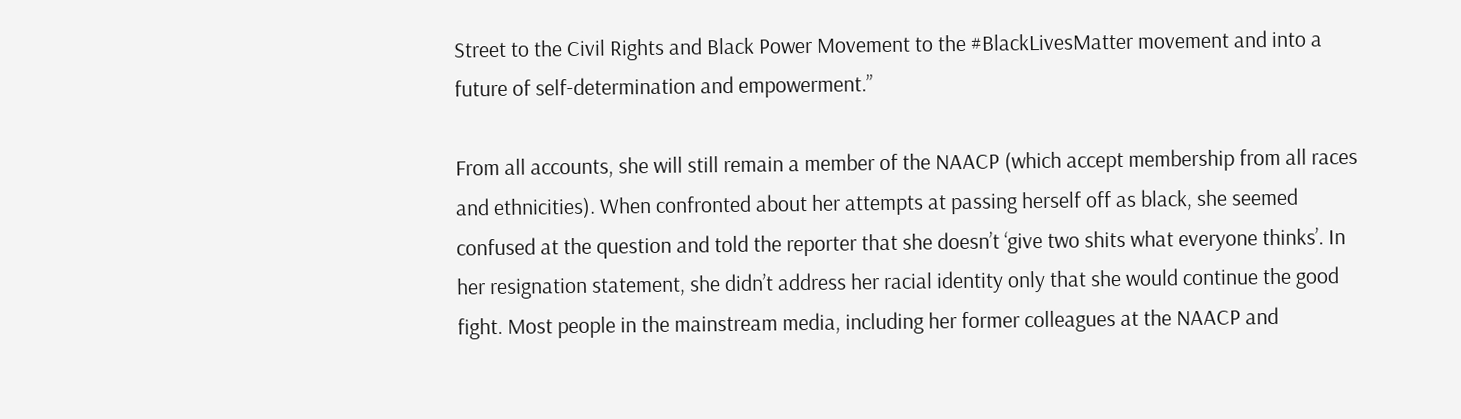Street to the Civil Rights and Black Power Movement to the #BlackLivesMatter movement and into a future of self-determination and empowerment.”

From all accounts, she will still remain a member of the NAACP (which accept membership from all races and ethnicities). When confronted about her attempts at passing herself off as black, she seemed confused at the question and told the reporter that she doesn’t ‘give two shits what everyone thinks’. In her resignation statement, she didn’t address her racial identity only that she would continue the good fight. Most people in the mainstream media, including her former colleagues at the NAACP and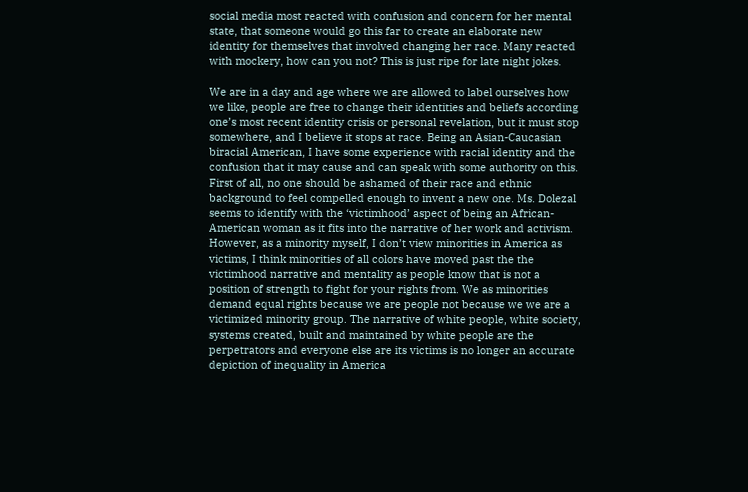social media most reacted with confusion and concern for her mental state, that someone would go this far to create an elaborate new identity for themselves that involved changing her race. Many reacted with mockery, how can you not? This is just ripe for late night jokes.

We are in a day and age where we are allowed to label ourselves how we like, people are free to change their identities and beliefs according one’s most recent identity crisis or personal revelation, but it must stop somewhere, and I believe it stops at race. Being an Asian-Caucasian biracial American, I have some experience with racial identity and the confusion that it may cause and can speak with some authority on this. First of all, no one should be ashamed of their race and ethnic background to feel compelled enough to invent a new one. Ms. Dolezal seems to identify with the ‘victimhood’ aspect of being an African-American woman as it fits into the narrative of her work and activism. However, as a minority myself, I don’t view minorities in America as victims, I think minorities of all colors have moved past the the victimhood narrative and mentality as people know that is not a position of strength to fight for your rights from. We as minorities demand equal rights because we are people not because we we are a victimized minority group. The narrative of white people, white society, systems created, built and maintained by white people are the perpetrators and everyone else are its victims is no longer an accurate depiction of inequality in America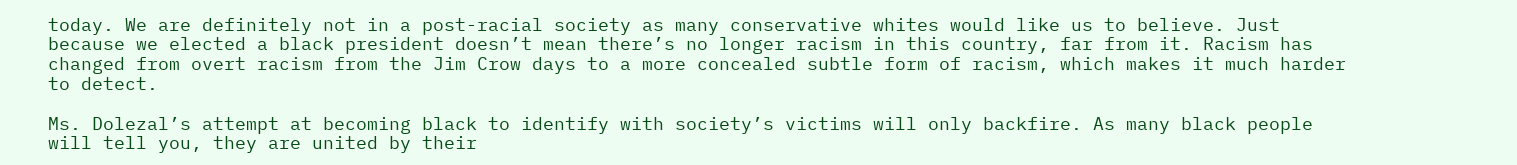today. We are definitely not in a post-racial society as many conservative whites would like us to believe. Just because we elected a black president doesn’t mean there’s no longer racism in this country, far from it. Racism has changed from overt racism from the Jim Crow days to a more concealed subtle form of racism, which makes it much harder to detect.

Ms. Dolezal’s attempt at becoming black to identify with society’s victims will only backfire. As many black people will tell you, they are united by their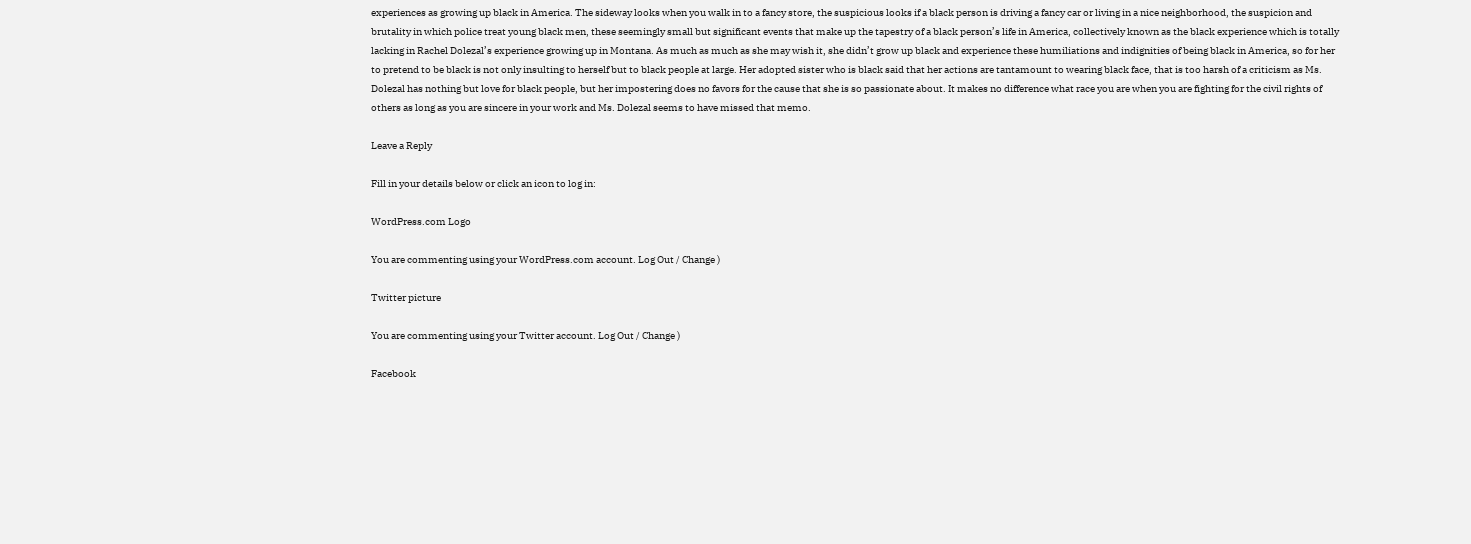experiences as growing up black in America. The sideway looks when you walk in to a fancy store, the suspicious looks if a black person is driving a fancy car or living in a nice neighborhood, the suspicion and brutality in which police treat young black men, these seemingly small but significant events that make up the tapestry of a black person’s life in America, collectively known as the black experience which is totally lacking in Rachel Dolezal’s experience growing up in Montana. As much as much as she may wish it, she didn’t grow up black and experience these humiliations and indignities of being black in America, so for her to pretend to be black is not only insulting to herself but to black people at large. Her adopted sister who is black said that her actions are tantamount to wearing black face, that is too harsh of a criticism as Ms. Dolezal has nothing but love for black people, but her impostering does no favors for the cause that she is so passionate about. It makes no difference what race you are when you are fighting for the civil rights of others as long as you are sincere in your work and Ms. Dolezal seems to have missed that memo.

Leave a Reply

Fill in your details below or click an icon to log in:

WordPress.com Logo

You are commenting using your WordPress.com account. Log Out / Change )

Twitter picture

You are commenting using your Twitter account. Log Out / Change )

Facebook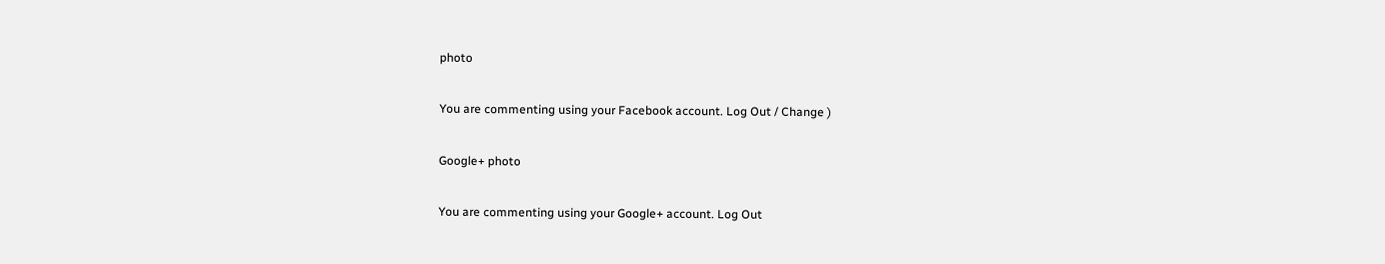photo

You are commenting using your Facebook account. Log Out / Change )

Google+ photo

You are commenting using your Google+ account. Log Out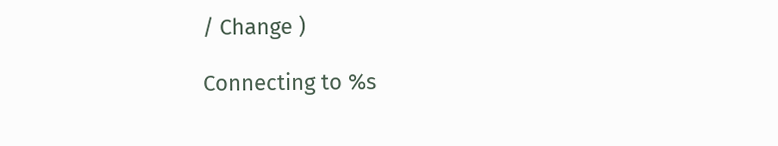/ Change )

Connecting to %s